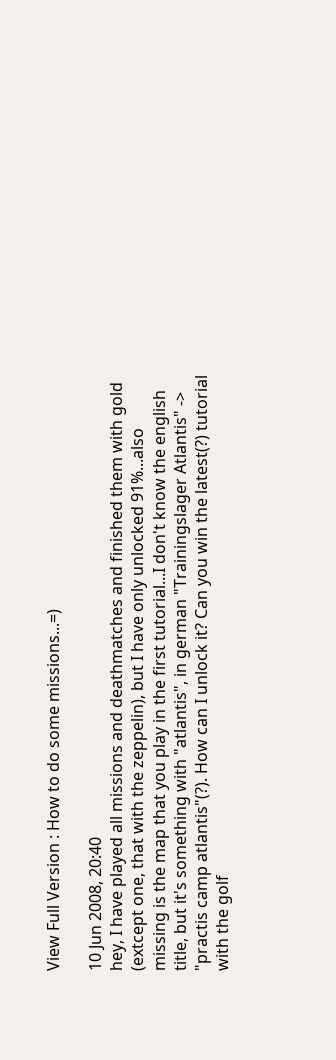View Full Version : How to do some missions...=)

10 Jun 2008, 20:40
hey, I have played all missions and deathmatches and finished them with gold (extcept one, that with the zeppelin), but I have only unlocked 91%...also missing is the map that you play in the first tutorial...I don't know the english title, but it's something with "atlantis", in german "Trainingslager Atlantis" -> "practis camp atlantis"(?). How can I unlock it? Can you win the latest(?) tutorial with the golf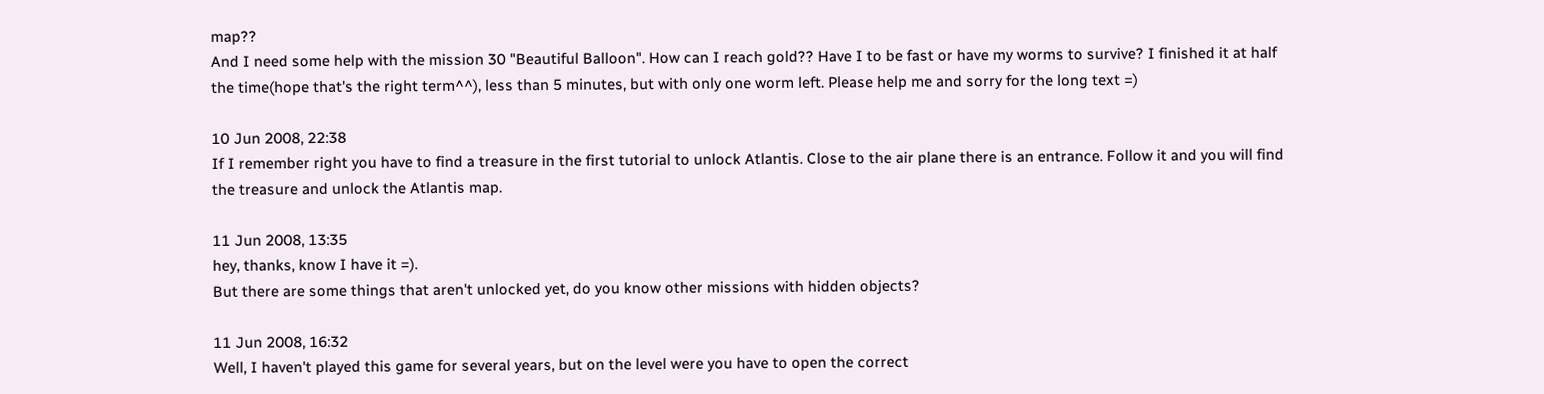map??
And I need some help with the mission 30 "Beautiful Balloon". How can I reach gold?? Have I to be fast or have my worms to survive? I finished it at half the time(hope that's the right term^^), less than 5 minutes, but with only one worm left. Please help me and sorry for the long text =)

10 Jun 2008, 22:38
If I remember right you have to find a treasure in the first tutorial to unlock Atlantis. Close to the air plane there is an entrance. Follow it and you will find the treasure and unlock the Atlantis map.

11 Jun 2008, 13:35
hey, thanks, know I have it =).
But there are some things that aren't unlocked yet, do you know other missions with hidden objects?

11 Jun 2008, 16:32
Well, I haven't played this game for several years, but on the level were you have to open the correct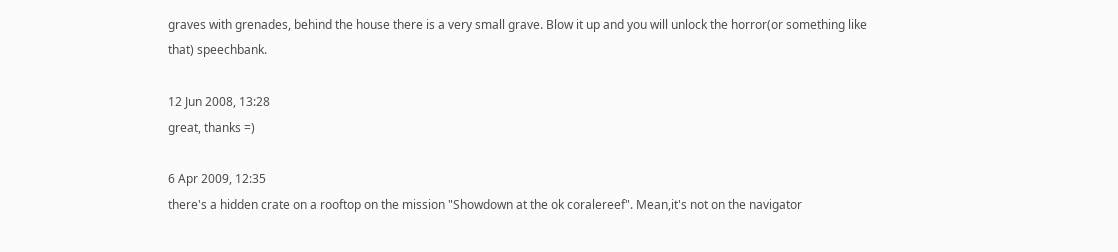graves with grenades, behind the house there is a very small grave. Blow it up and you will unlock the horror(or something like that) speechbank.

12 Jun 2008, 13:28
great, thanks =)

6 Apr 2009, 12:35
there's a hidden crate on a rooftop on the mission "Showdown at the ok coralereef". Mean,it's not on the navigator